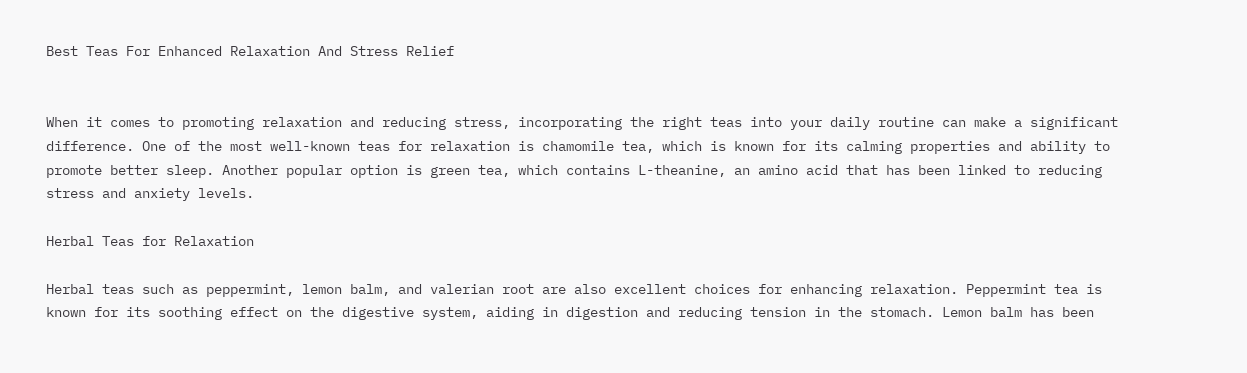Best Teas For Enhanced Relaxation And Stress Relief


When it comes to promoting relaxation and reducing stress, incorporating the right teas into your daily routine can make a significant difference. One of the most well-known teas for relaxation is chamomile tea, which is known for its calming properties and ability to promote better sleep. Another popular option is green tea, which contains L-theanine, an amino acid that has been linked to reducing stress and anxiety levels.

Herbal Teas for Relaxation

Herbal teas such as peppermint, lemon balm, and valerian root are also excellent choices for enhancing relaxation. Peppermint tea is known for its soothing effect on the digestive system, aiding in digestion and reducing tension in the stomach. Lemon balm has been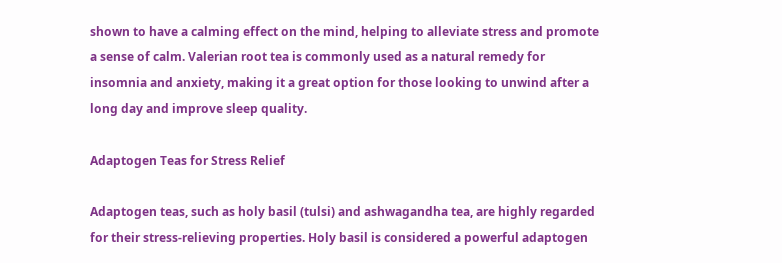shown to have a calming effect on the mind, helping to alleviate stress and promote a sense of calm. Valerian root tea is commonly used as a natural remedy for insomnia and anxiety, making it a great option for those looking to unwind after a long day and improve sleep quality.

Adaptogen Teas for Stress Relief

Adaptogen teas, such as holy basil (tulsi) and ashwagandha tea, are highly regarded for their stress-relieving properties. Holy basil is considered a powerful adaptogen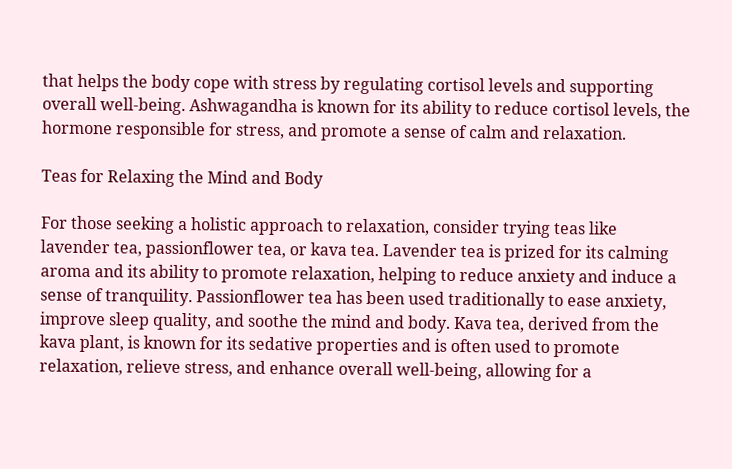that helps the body cope with stress by regulating cortisol levels and supporting overall well-being. Ashwagandha is known for its ability to reduce cortisol levels, the hormone responsible for stress, and promote a sense of calm and relaxation.

Teas for Relaxing the Mind and Body

For those seeking a holistic approach to relaxation, consider trying teas like lavender tea, passionflower tea, or kava tea. Lavender tea is prized for its calming aroma and its ability to promote relaxation, helping to reduce anxiety and induce a sense of tranquility. Passionflower tea has been used traditionally to ease anxiety, improve sleep quality, and soothe the mind and body. Kava tea, derived from the kava plant, is known for its sedative properties and is often used to promote relaxation, relieve stress, and enhance overall well-being, allowing for a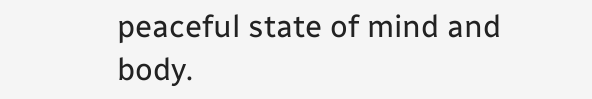peaceful state of mind and body.